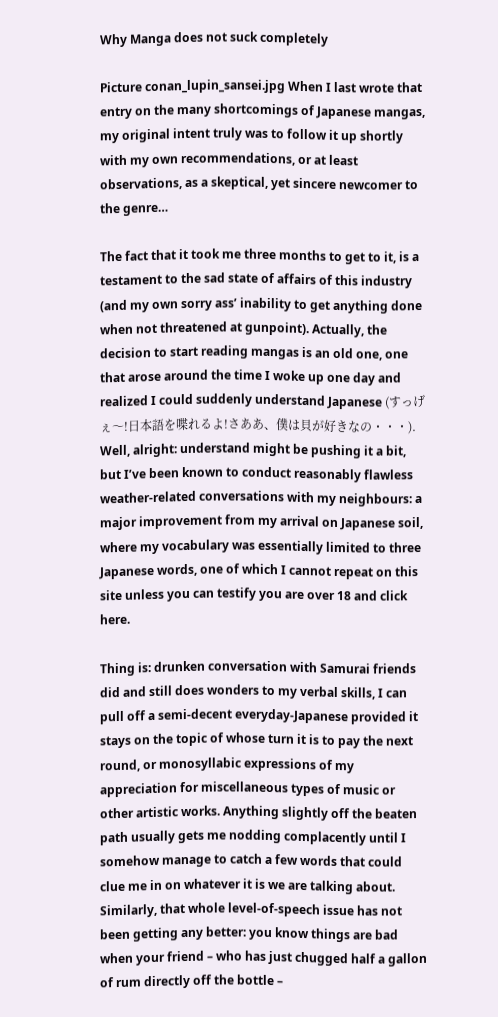Why Manga does not suck completely

Picture conan_lupin_sansei.jpg When I last wrote that entry on the many shortcomings of Japanese mangas, my original intent truly was to follow it up shortly with my own recommendations, or at least observations, as a skeptical, yet sincere newcomer to the genre…

The fact that it took me three months to get to it, is a testament to the sad state of affairs of this industry (and my own sorry ass’ inability to get anything done when not threatened at gunpoint). Actually, the decision to start reading mangas is an old one, one that arose around the time I woke up one day and realized I could suddenly understand Japanese (すっげぇ〜!日本語を喋れるよ!さああ、僕は貝が好きなの・・・). Well, alright: understand might be pushing it a bit, but I’ve been known to conduct reasonably flawless weather-related conversations with my neighbours: a major improvement from my arrival on Japanese soil, where my vocabulary was essentially limited to three Japanese words, one of which I cannot repeat on this site unless you can testify you are over 18 and click here.

Thing is: drunken conversation with Samurai friends did and still does wonders to my verbal skills, I can pull off a semi-decent everyday-Japanese provided it stays on the topic of whose turn it is to pay the next round, or monosyllabic expressions of my appreciation for miscellaneous types of music or other artistic works. Anything slightly off the beaten path usually gets me nodding complacently until I somehow manage to catch a few words that could clue me in on whatever it is we are talking about. Similarly, that whole level-of-speech issue has not been getting any better: you know things are bad when your friend – who has just chugged half a gallon of rum directly off the bottle –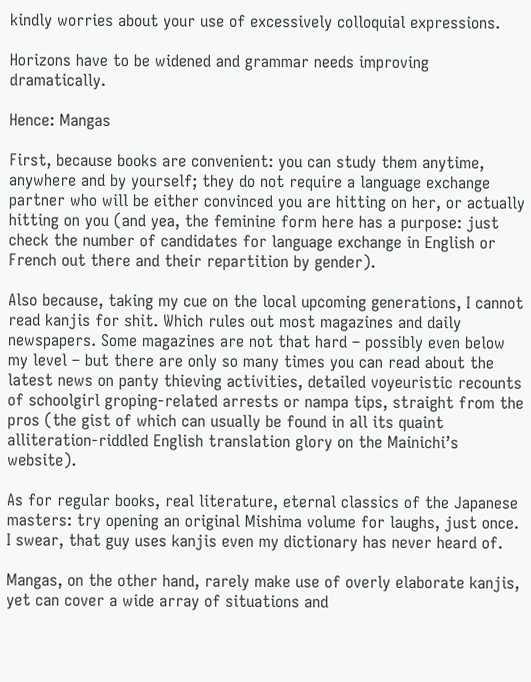kindly worries about your use of excessively colloquial expressions.

Horizons have to be widened and grammar needs improving dramatically.

Hence: Mangas

First, because books are convenient: you can study them anytime, anywhere and by yourself; they do not require a language exchange partner who will be either convinced you are hitting on her, or actually hitting on you (and yea, the feminine form here has a purpose: just check the number of candidates for language exchange in English or French out there and their repartition by gender).

Also because, taking my cue on the local upcoming generations, I cannot read kanjis for shit. Which rules out most magazines and daily newspapers. Some magazines are not that hard – possibly even below my level – but there are only so many times you can read about the latest news on panty thieving activities, detailed voyeuristic recounts of schoolgirl groping-related arrests or nampa tips, straight from the pros (the gist of which can usually be found in all its quaint alliteration-riddled English translation glory on the Mainichi’s website).

As for regular books, real literature, eternal classics of the Japanese masters: try opening an original Mishima volume for laughs, just once. I swear, that guy uses kanjis even my dictionary has never heard of.

Mangas, on the other hand, rarely make use of overly elaborate kanjis, yet can cover a wide array of situations and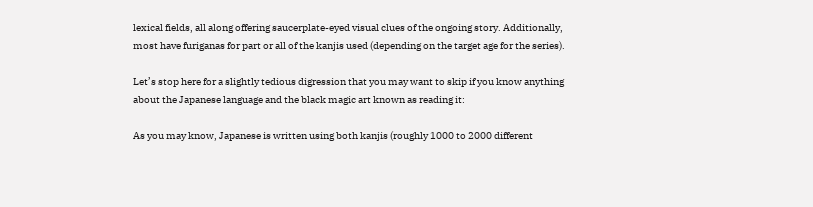lexical fields, all along offering saucerplate-eyed visual clues of the ongoing story. Additionally, most have furiganas for part or all of the kanjis used (depending on the target age for the series).

Let’s stop here for a slightly tedious digression that you may want to skip if you know anything about the Japanese language and the black magic art known as reading it:

As you may know, Japanese is written using both kanjis (roughly 1000 to 2000 different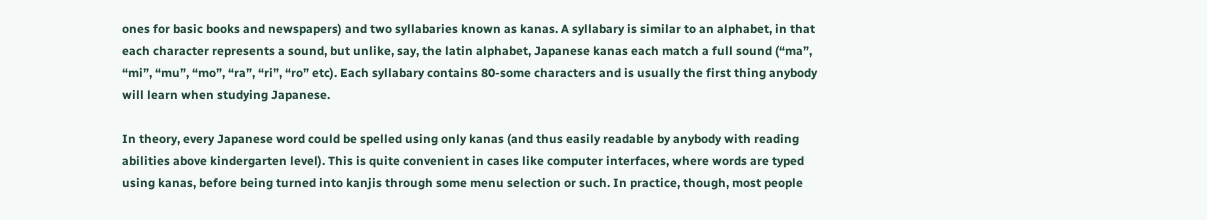ones for basic books and newspapers) and two syllabaries known as kanas. A syllabary is similar to an alphabet, in that each character represents a sound, but unlike, say, the latin alphabet, Japanese kanas each match a full sound (“ma”, “mi”, “mu”, “mo”, “ra”, “ri”, “ro” etc). Each syllabary contains 80-some characters and is usually the first thing anybody will learn when studying Japanese.

In theory, every Japanese word could be spelled using only kanas (and thus easily readable by anybody with reading abilities above kindergarten level). This is quite convenient in cases like computer interfaces, where words are typed using kanas, before being turned into kanjis through some menu selection or such. In practice, though, most people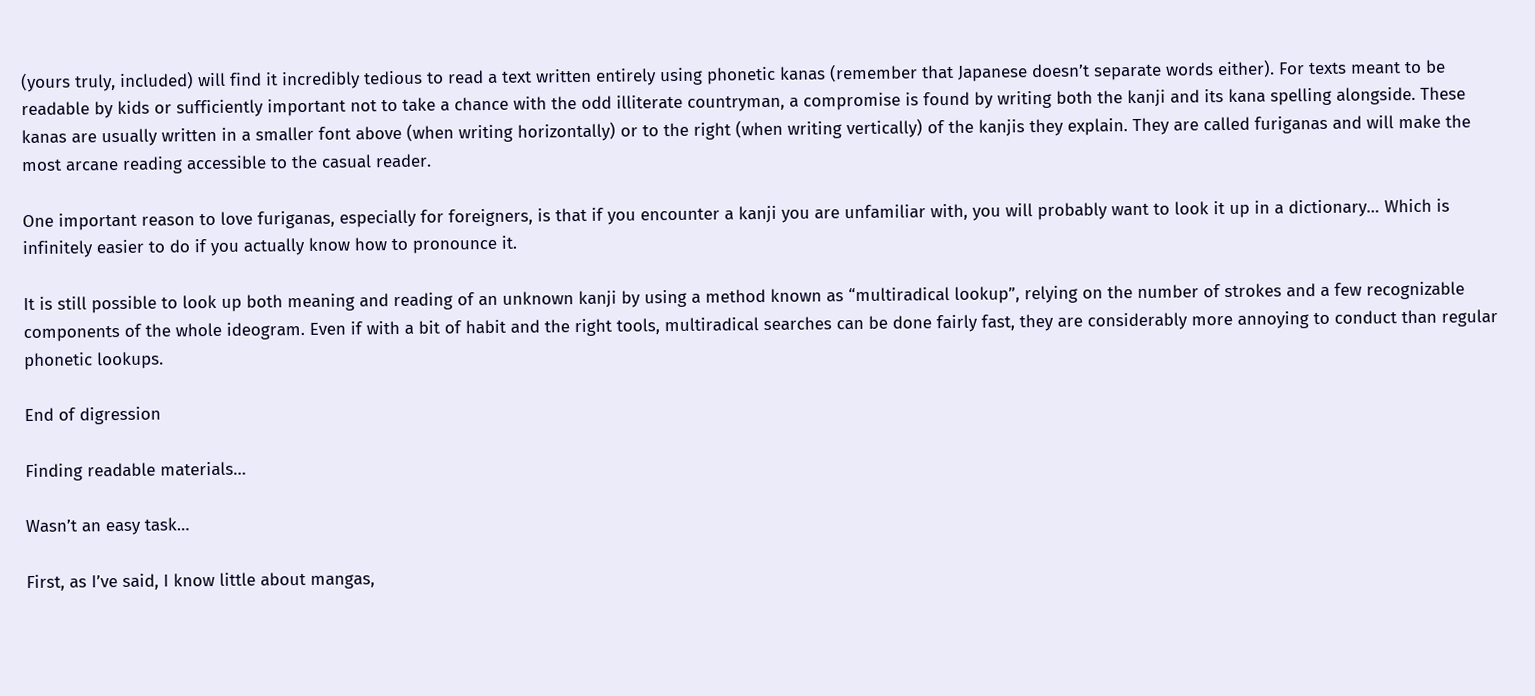(yours truly, included) will find it incredibly tedious to read a text written entirely using phonetic kanas (remember that Japanese doesn’t separate words either). For texts meant to be readable by kids or sufficiently important not to take a chance with the odd illiterate countryman, a compromise is found by writing both the kanji and its kana spelling alongside. These kanas are usually written in a smaller font above (when writing horizontally) or to the right (when writing vertically) of the kanjis they explain. They are called furiganas and will make the most arcane reading accessible to the casual reader.

One important reason to love furiganas, especially for foreigners, is that if you encounter a kanji you are unfamiliar with, you will probably want to look it up in a dictionary… Which is infinitely easier to do if you actually know how to pronounce it.

It is still possible to look up both meaning and reading of an unknown kanji by using a method known as “multiradical lookup”, relying on the number of strokes and a few recognizable components of the whole ideogram. Even if with a bit of habit and the right tools, multiradical searches can be done fairly fast, they are considerably more annoying to conduct than regular phonetic lookups.

End of digression

Finding readable materials…

Wasn’t an easy task…

First, as I’ve said, I know little about mangas,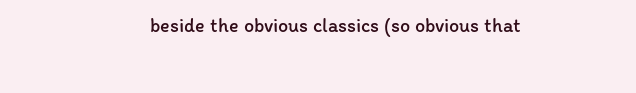beside the obvious classics (so obvious that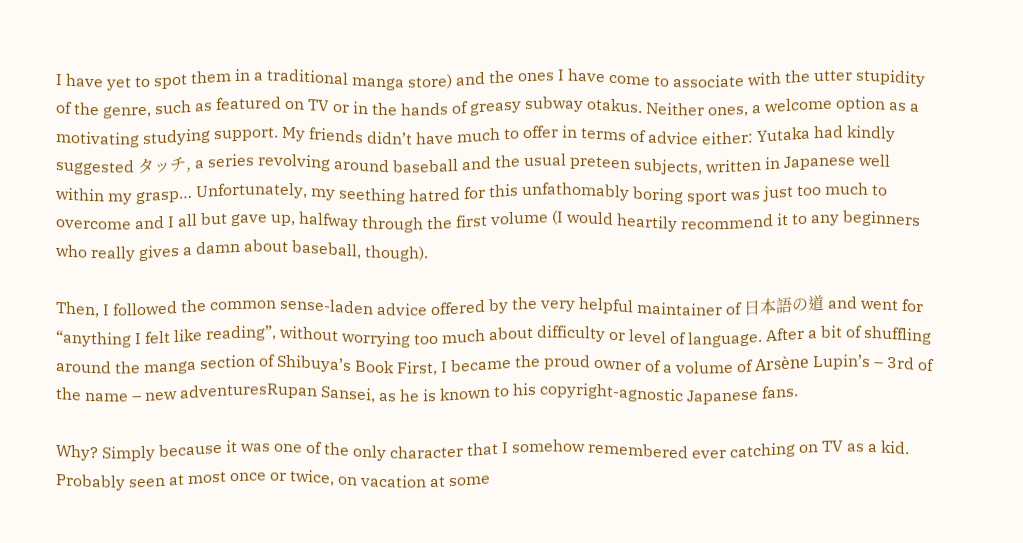I have yet to spot them in a traditional manga store) and the ones I have come to associate with the utter stupidity of the genre, such as featured on TV or in the hands of greasy subway otakus. Neither ones, a welcome option as a motivating studying support. My friends didn’t have much to offer in terms of advice either: Yutaka had kindly suggested タッチ, a series revolving around baseball and the usual preteen subjects, written in Japanese well within my grasp… Unfortunately, my seething hatred for this unfathomably boring sport was just too much to overcome and I all but gave up, halfway through the first volume (I would heartily recommend it to any beginners who really gives a damn about baseball, though).

Then, I followed the common sense-laden advice offered by the very helpful maintainer of 日本語の道 and went for “anything I felt like reading”, without worrying too much about difficulty or level of language. After a bit of shuffling around the manga section of Shibuya’s Book First, I became the proud owner of a volume of Arsène Lupin’s – 3rd of the name – new adventuresRupan Sansei, as he is known to his copyright-agnostic Japanese fans.

Why? Simply because it was one of the only character that I somehow remembered ever catching on TV as a kid. Probably seen at most once or twice, on vacation at some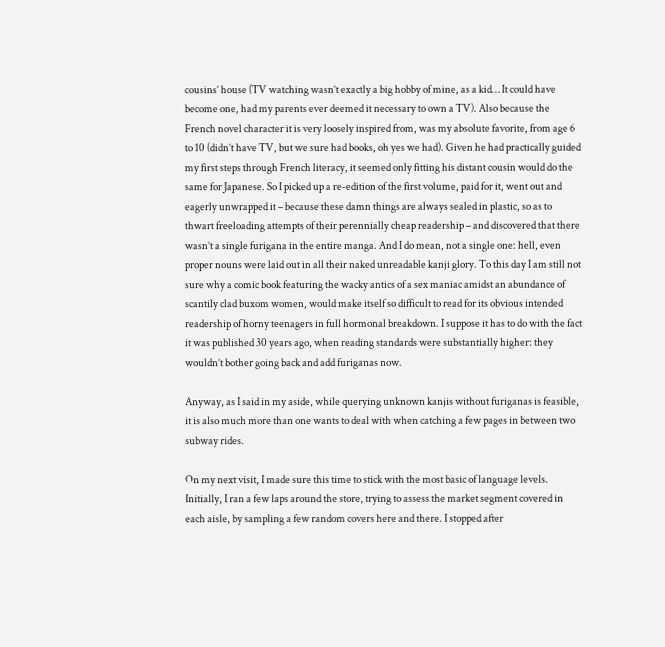cousins’ house (TV watching wasn’t exactly a big hobby of mine, as a kid… It could have become one, had my parents ever deemed it necessary to own a TV). Also because the French novel character it is very loosely inspired from, was my absolute favorite, from age 6 to 10 (didn’t have TV, but we sure had books, oh yes we had). Given he had practically guided my first steps through French literacy, it seemed only fitting his distant cousin would do the same for Japanese. So I picked up a re-edition of the first volume, paid for it, went out and eagerly unwrapped it – because these damn things are always sealed in plastic, so as to thwart freeloading attempts of their perennially cheap readership – and discovered that there wasn’t a single furigana in the entire manga. And I do mean, not a single one: hell, even proper nouns were laid out in all their naked unreadable kanji glory. To this day I am still not sure why a comic book featuring the wacky antics of a sex maniac amidst an abundance of scantily clad buxom women, would make itself so difficult to read for its obvious intended readership of horny teenagers in full hormonal breakdown. I suppose it has to do with the fact it was published 30 years ago, when reading standards were substantially higher: they wouldn’t bother going back and add furiganas now.

Anyway, as I said in my aside, while querying unknown kanjis without furiganas is feasible, it is also much more than one wants to deal with when catching a few pages in between two subway rides.

On my next visit, I made sure this time to stick with the most basic of language levels. Initially, I ran a few laps around the store, trying to assess the market segment covered in each aisle, by sampling a few random covers here and there. I stopped after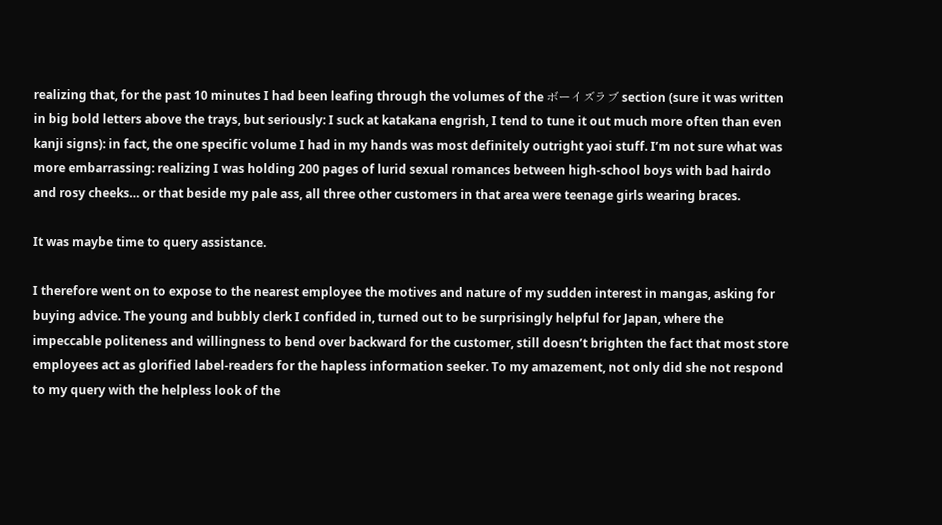realizing that, for the past 10 minutes I had been leafing through the volumes of the ボーイズラブ section (sure it was written in big bold letters above the trays, but seriously: I suck at katakana engrish, I tend to tune it out much more often than even kanji signs): in fact, the one specific volume I had in my hands was most definitely outright yaoi stuff. I’m not sure what was more embarrassing: realizing I was holding 200 pages of lurid sexual romances between high-school boys with bad hairdo and rosy cheeks… or that beside my pale ass, all three other customers in that area were teenage girls wearing braces.

It was maybe time to query assistance.

I therefore went on to expose to the nearest employee the motives and nature of my sudden interest in mangas, asking for buying advice. The young and bubbly clerk I confided in, turned out to be surprisingly helpful for Japan, where the impeccable politeness and willingness to bend over backward for the customer, still doesn’t brighten the fact that most store employees act as glorified label-readers for the hapless information seeker. To my amazement, not only did she not respond to my query with the helpless look of the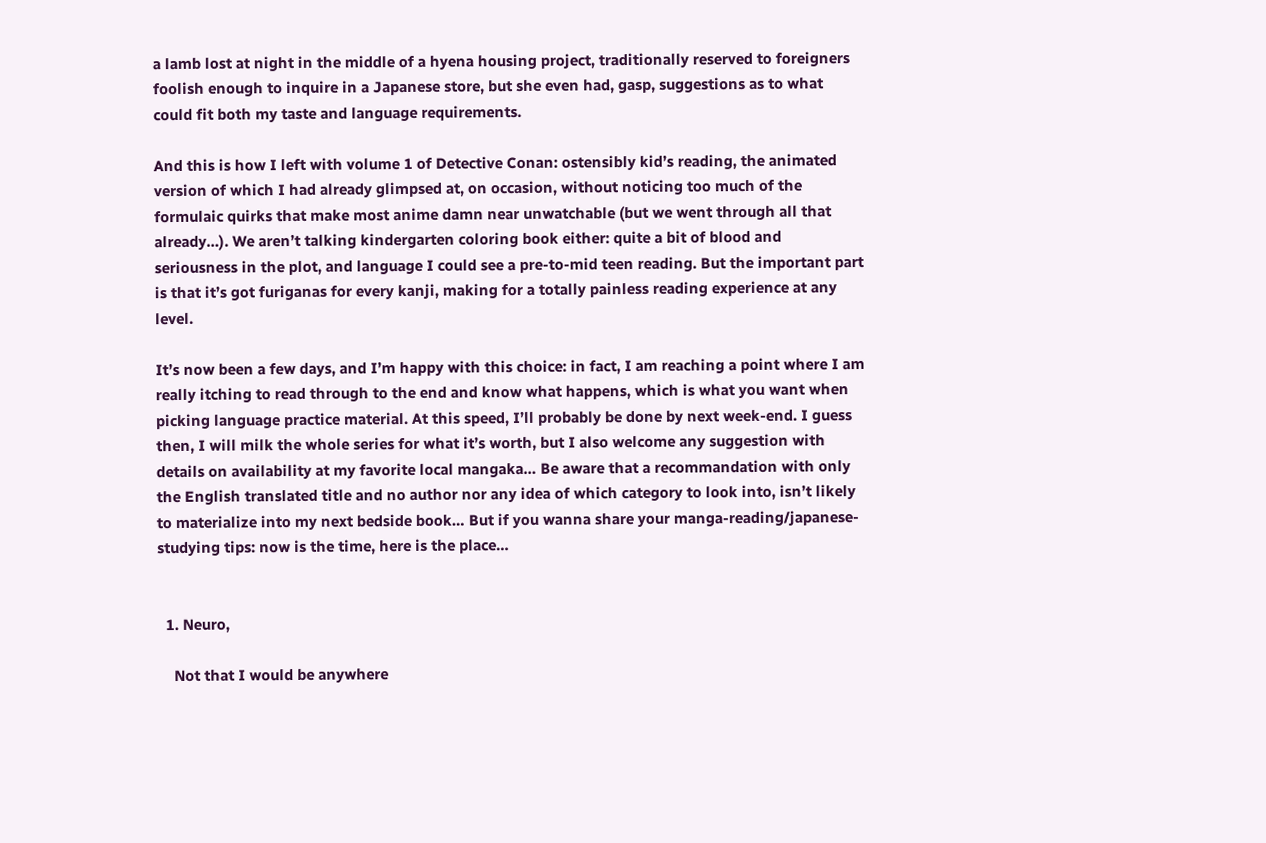a lamb lost at night in the middle of a hyena housing project, traditionally reserved to foreigners foolish enough to inquire in a Japanese store, but she even had, gasp, suggestions as to what could fit both my taste and language requirements.

And this is how I left with volume 1 of Detective Conan: ostensibly kid’s reading, the animated version of which I had already glimpsed at, on occasion, without noticing too much of the formulaic quirks that make most anime damn near unwatchable (but we went through all that already…). We aren’t talking kindergarten coloring book either: quite a bit of blood and seriousness in the plot, and language I could see a pre-to-mid teen reading. But the important part is that it’s got furiganas for every kanji, making for a totally painless reading experience at any level.

It’s now been a few days, and I’m happy with this choice: in fact, I am reaching a point where I am really itching to read through to the end and know what happens, which is what you want when picking language practice material. At this speed, I’ll probably be done by next week-end. I guess then, I will milk the whole series for what it’s worth, but I also welcome any suggestion with details on availability at my favorite local mangaka… Be aware that a recommandation with only the English translated title and no author nor any idea of which category to look into, isn’t likely to materialize into my next bedside book… But if you wanna share your manga-reading/japanese-studying tips: now is the time, here is the place…


  1. Neuro,

    Not that I would be anywhere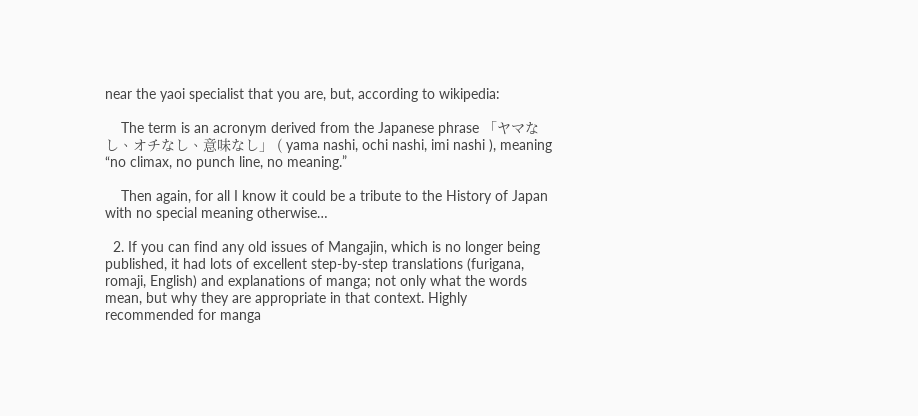near the yaoi specialist that you are, but, according to wikipedia:

    The term is an acronym derived from the Japanese phrase 「ヤマなし、オチなし、意味なし」 ( yama nashi, ochi nashi, imi nashi ), meaning “no climax, no punch line, no meaning.”

    Then again, for all I know it could be a tribute to the History of Japan with no special meaning otherwise…

  2. If you can find any old issues of Mangajin, which is no longer being published, it had lots of excellent step-by-step translations (furigana, romaji, English) and explanations of manga; not only what the words mean, but why they are appropriate in that context. Highly recommended for manga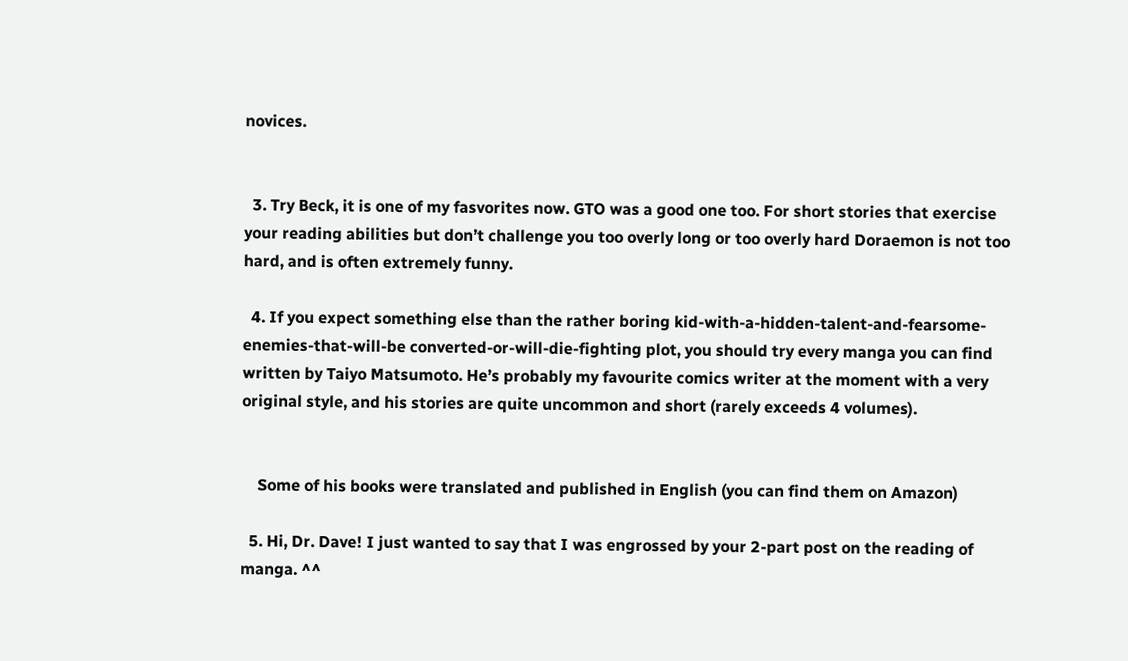novices.


  3. Try Beck, it is one of my fasvorites now. GTO was a good one too. For short stories that exercise your reading abilities but don’t challenge you too overly long or too overly hard Doraemon is not too hard, and is often extremely funny.

  4. If you expect something else than the rather boring kid-with-a-hidden-talent-and-fearsome-enemies-that-will-be converted-or-will-die-fighting plot, you should try every manga you can find written by Taiyo Matsumoto. He’s probably my favourite comics writer at the moment with a very original style, and his stories are quite uncommon and short (rarely exceeds 4 volumes).


    Some of his books were translated and published in English (you can find them on Amazon)

  5. Hi, Dr. Dave! I just wanted to say that I was engrossed by your 2-part post on the reading of manga. ^^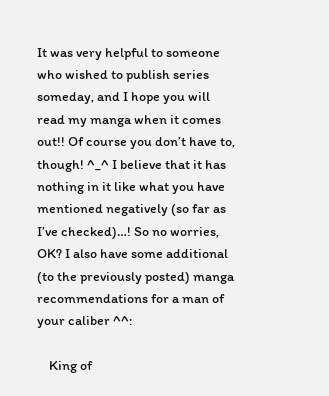It was very helpful to someone who wished to publish series someday, and I hope you will read my manga when it comes out!! Of course you don’t have to, though! ^_^ I believe that it has nothing in it like what you have mentioned negatively (so far as I’ve checked)…! So no worries, OK? I also have some additional (to the previously posted) manga recommendations for a man of your caliber ^^:

    King of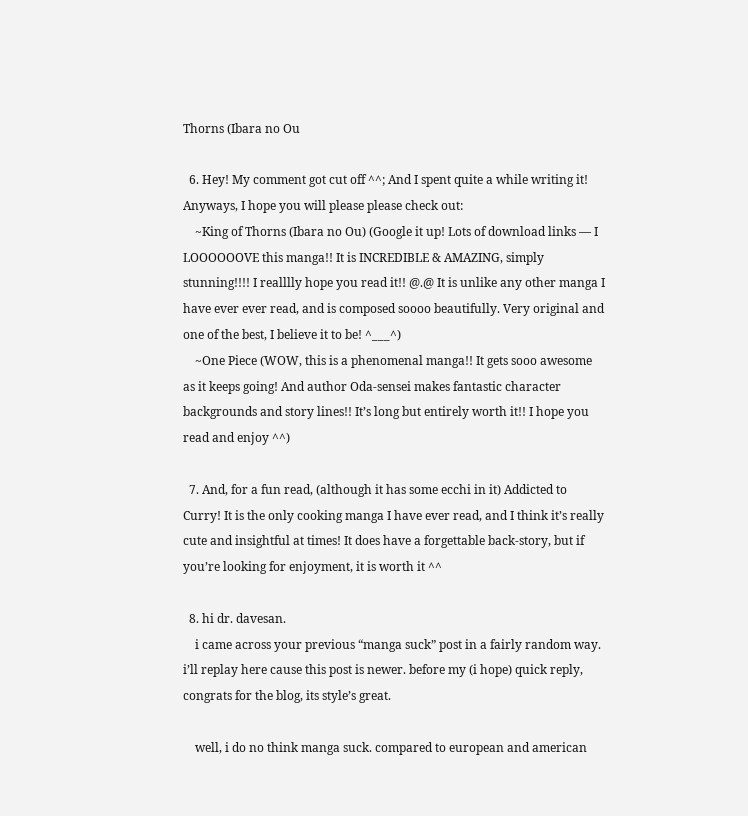Thorns (Ibara no Ou

  6. Hey! My comment got cut off ^^; And I spent quite a while writing it! Anyways, I hope you will please please check out:
    ~King of Thorns (Ibara no Ou) (Google it up! Lots of download links — I LOOOOOOVE this manga!! It is INCREDIBLE & AMAZING, simply stunning!!!! I realllly hope you read it!! @.@ It is unlike any other manga I have ever ever read, and is composed soooo beautifully. Very original and one of the best, I believe it to be! ^___^)
    ~One Piece (WOW, this is a phenomenal manga!! It gets sooo awesome as it keeps going! And author Oda-sensei makes fantastic character backgrounds and story lines!! It’s long but entirely worth it!! I hope you read and enjoy ^^)

  7. And, for a fun read, (although it has some ecchi in it) Addicted to Curry! It is the only cooking manga I have ever read, and I think it’s really cute and insightful at times! It does have a forgettable back-story, but if you’re looking for enjoyment, it is worth it ^^

  8. hi dr. davesan.
    i came across your previous “manga suck” post in a fairly random way. i’ll replay here cause this post is newer. before my (i hope) quick reply, congrats for the blog, its style’s great.

    well, i do no think manga suck. compared to european and american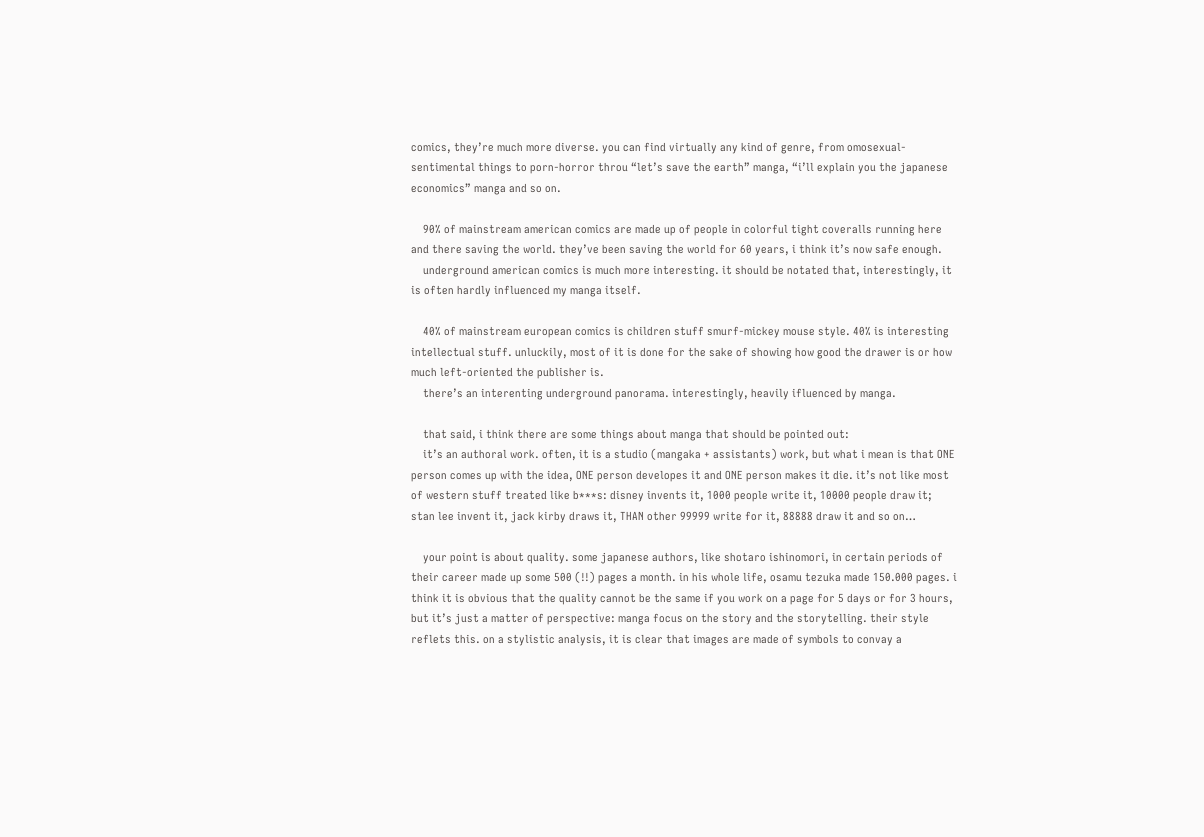comics, they’re much more diverse. you can find virtually any kind of genre, from omosexual-sentimental things to porn-horror throu “let’s save the earth” manga, “i’ll explain you the japanese economics” manga and so on.

    90% of mainstream american comics are made up of people in colorful tight coveralls running here and there saving the world. they’ve been saving the world for 60 years, i think it’s now safe enough.
    underground american comics is much more interesting. it should be notated that, interestingly, it is often hardly influenced my manga itself.

    40% of mainstream european comics is children stuff smurf-mickey mouse style. 40% is interesting intellectual stuff. unluckily, most of it is done for the sake of showing how good the drawer is or how much left-oriented the publisher is.
    there’s an interenting underground panorama. interestingly, heavily ifluenced by manga.

    that said, i think there are some things about manga that should be pointed out:
    it’s an authoral work. often, it is a studio (mangaka + assistants) work, but what i mean is that ONE person comes up with the idea, ONE person developes it and ONE person makes it die. it’s not like most of western stuff treated like b***s: disney invents it, 1000 people write it, 10000 people draw it; stan lee invent it, jack kirby draws it, THAN other 99999 write for it, 88888 draw it and so on…

    your point is about quality. some japanese authors, like shotaro ishinomori, in certain periods of their career made up some 500 (!!) pages a month. in his whole life, osamu tezuka made 150.000 pages. i think it is obvious that the quality cannot be the same if you work on a page for 5 days or for 3 hours, but it’s just a matter of perspective: manga focus on the story and the storytelling. their style reflets this. on a stylistic analysis, it is clear that images are made of symbols to convay a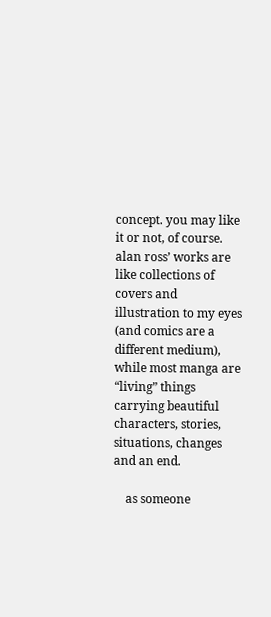concept. you may like it or not, of course. alan ross’ works are like collections of covers and illustration to my eyes (and comics are a different medium), while most manga are “living” things carrying beautiful characters, stories, situations, changes and an end.

    as someone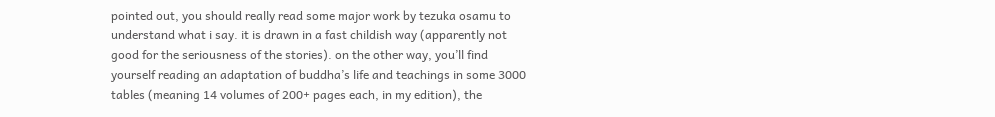pointed out, you should really read some major work by tezuka osamu to understand what i say. it is drawn in a fast childish way (apparently not good for the seriousness of the stories). on the other way, you’ll find yourself reading an adaptation of buddha’s life and teachings in some 3000 tables (meaning 14 volumes of 200+ pages each, in my edition), the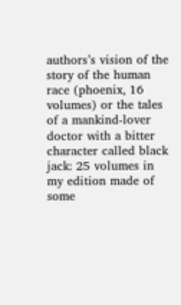authors’s vision of the story of the human race (phoenix, 16 volumes) or the tales of a mankind-lover doctor with a bitter character called black jack: 25 volumes in my edition made of some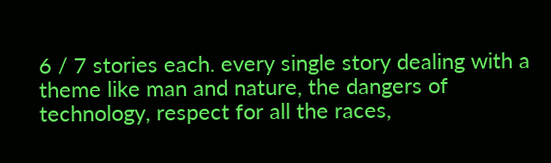6 / 7 stories each. every single story dealing with a theme like man and nature, the dangers of technology, respect for all the races,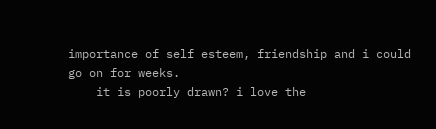importance of self esteem, friendship and i could go on for weeks.
    it is poorly drawn? i love the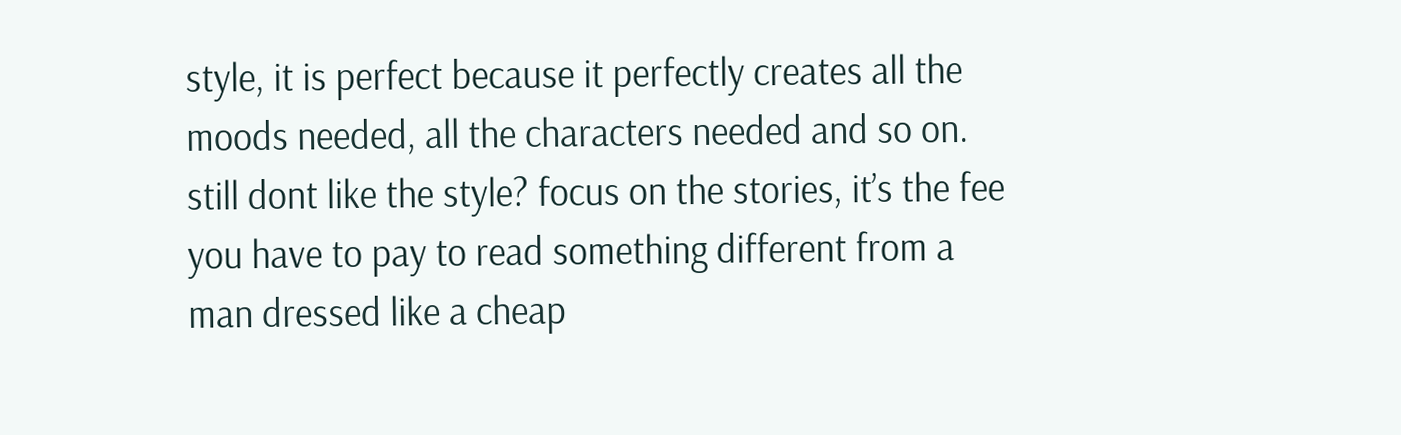style, it is perfect because it perfectly creates all the moods needed, all the characters needed and so on. still dont like the style? focus on the stories, it’s the fee you have to pay to read something different from a man dressed like a cheap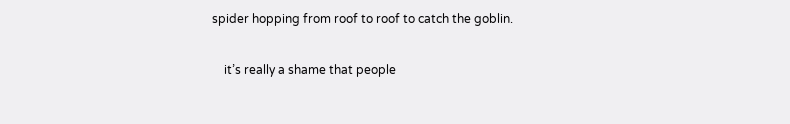spider hopping from roof to roof to catch the goblin.

    it’s really a shame that people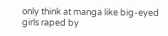only think at manga like big-eyed girls raped by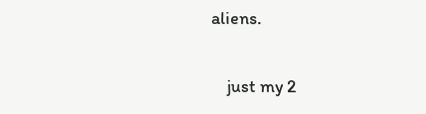aliens.

    just my 2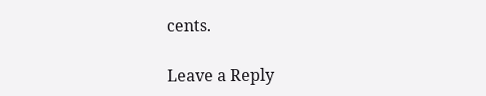cents.

Leave a Reply